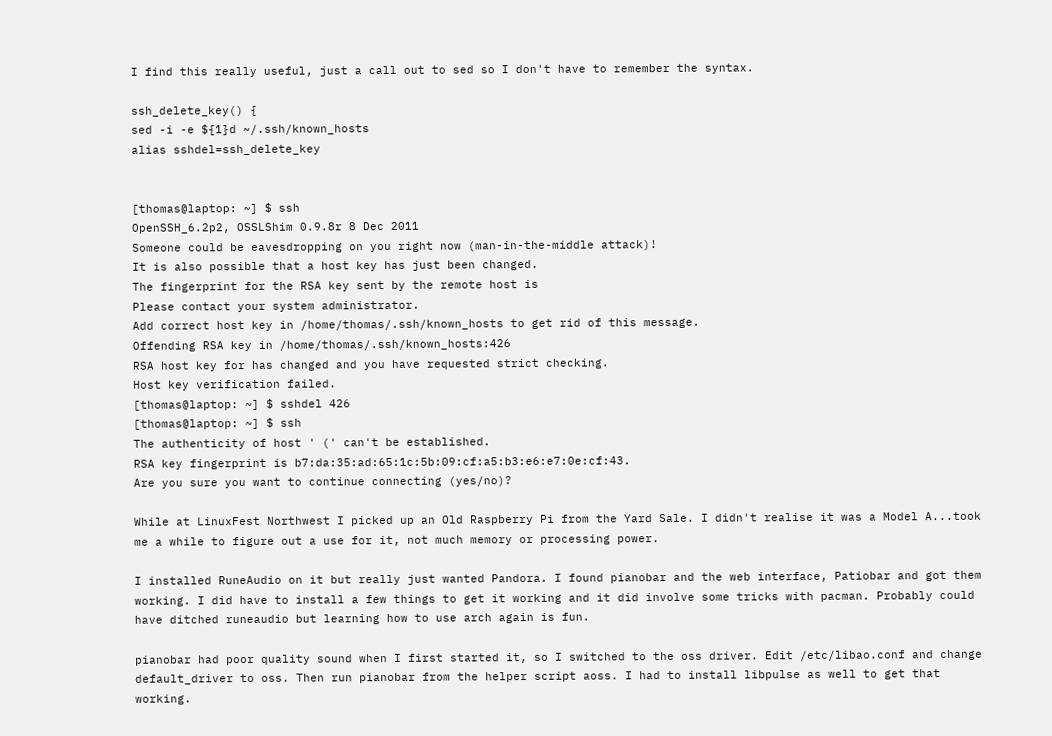I find this really useful, just a call out to sed so I don't have to remember the syntax.

ssh_delete_key() {
sed -i -e ${1}d ~/.ssh/known_hosts
alias sshdel=ssh_delete_key


[thomas@laptop: ~] $ ssh
OpenSSH_6.2p2, OSSLShim 0.9.8r 8 Dec 2011
Someone could be eavesdropping on you right now (man-in-the-middle attack)!
It is also possible that a host key has just been changed.
The fingerprint for the RSA key sent by the remote host is
Please contact your system administrator.
Add correct host key in /home/thomas/.ssh/known_hosts to get rid of this message.
Offending RSA key in /home/thomas/.ssh/known_hosts:426
RSA host key for has changed and you have requested strict checking.
Host key verification failed.
[thomas@laptop: ~] $ sshdel 426
[thomas@laptop: ~] $ ssh
The authenticity of host ' (' can't be established.
RSA key fingerprint is b7:da:35:ad:65:1c:5b:09:cf:a5:b3:e6:e7:0e:cf:43.
Are you sure you want to continue connecting (yes/no)?

While at LinuxFest Northwest I picked up an Old Raspberry Pi from the Yard Sale. I didn't realise it was a Model A...took me a while to figure out a use for it, not much memory or processing power.

I installed RuneAudio on it but really just wanted Pandora. I found pianobar and the web interface, Patiobar and got them working. I did have to install a few things to get it working and it did involve some tricks with pacman. Probably could have ditched runeaudio but learning how to use arch again is fun.

pianobar had poor quality sound when I first started it, so I switched to the oss driver. Edit /etc/libao.conf and change default_driver to oss. Then run pianobar from the helper script aoss. I had to install libpulse as well to get that working.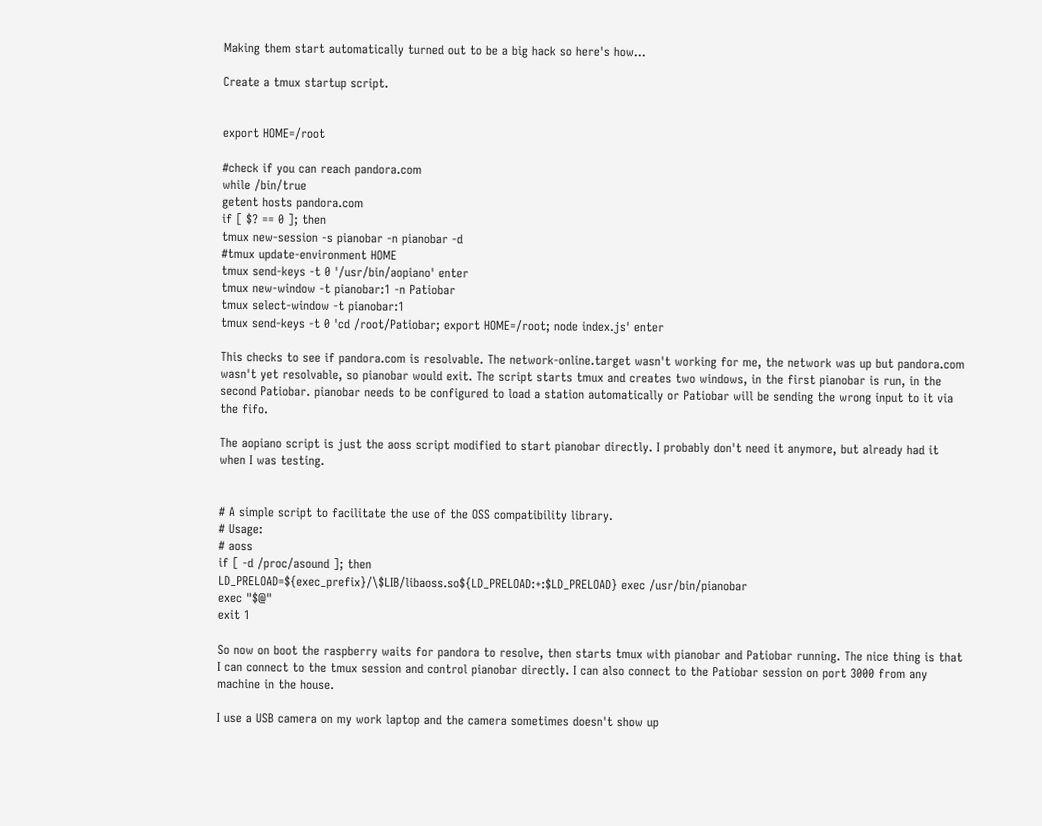Making them start automatically turned out to be a big hack so here's how...

Create a tmux startup script.


export HOME=/root

#check if you can reach pandora.com
while /bin/true
getent hosts pandora.com
if [ $? == 0 ]; then
tmux new-session -s pianobar -n pianobar -d
#tmux update-environment HOME
tmux send-keys -t 0 '/usr/bin/aopiano' enter
tmux new-window -t pianobar:1 -n Patiobar
tmux select-window -t pianobar:1
tmux send-keys -t 0 'cd /root/Patiobar; export HOME=/root; node index.js' enter

This checks to see if pandora.com is resolvable. The network-online.target wasn't working for me, the network was up but pandora.com wasn't yet resolvable, so pianobar would exit. The script starts tmux and creates two windows, in the first pianobar is run, in the second Patiobar. pianobar needs to be configured to load a station automatically or Patiobar will be sending the wrong input to it via the fifo.

The aopiano script is just the aoss script modified to start pianobar directly. I probably don't need it anymore, but already had it when I was testing.


# A simple script to facilitate the use of the OSS compatibility library.
# Usage:
# aoss
if [ -d /proc/asound ]; then
LD_PRELOAD=${exec_prefix}/\$LIB/libaoss.so${LD_PRELOAD:+:$LD_PRELOAD} exec /usr/bin/pianobar
exec "$@"
exit 1

So now on boot the raspberry waits for pandora to resolve, then starts tmux with pianobar and Patiobar running. The nice thing is that I can connect to the tmux session and control pianobar directly. I can also connect to the Patiobar session on port 3000 from any machine in the house.

I use a USB camera on my work laptop and the camera sometimes doesn't show up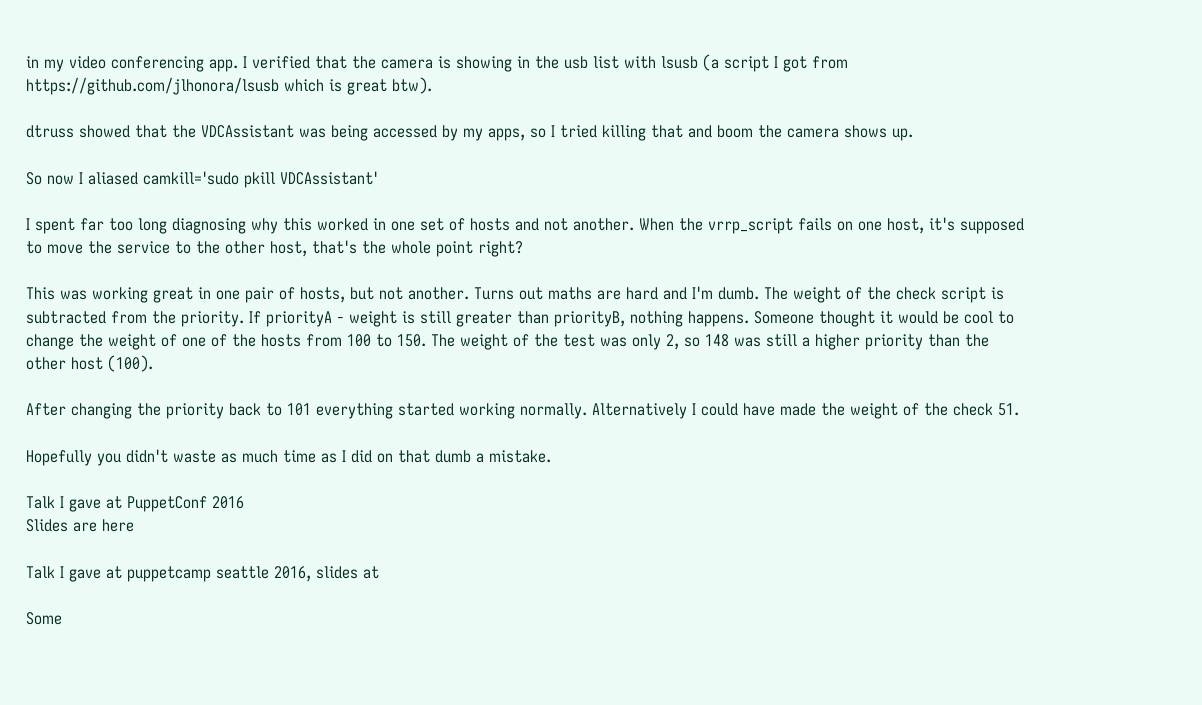in my video conferencing app. I verified that the camera is showing in the usb list with lsusb (a script I got from https://github.com/jlhonora/lsusb which is great btw).

dtruss showed that the VDCAssistant was being accessed by my apps, so I tried killing that and boom the camera shows up.

So now I aliased camkill='sudo pkill VDCAssistant'

I spent far too long diagnosing why this worked in one set of hosts and not another. When the vrrp_script fails on one host, it's supposed to move the service to the other host, that's the whole point right?

This was working great in one pair of hosts, but not another. Turns out maths are hard and I'm dumb. The weight of the check script is subtracted from the priority. If priorityA - weight is still greater than priorityB, nothing happens. Someone thought it would be cool to change the weight of one of the hosts from 100 to 150. The weight of the test was only 2, so 148 was still a higher priority than the other host (100).

After changing the priority back to 101 everything started working normally. Alternatively I could have made the weight of the check 51.

Hopefully you didn't waste as much time as I did on that dumb a mistake.

Talk I gave at PuppetConf 2016
Slides are here

Talk I gave at puppetcamp seattle 2016, slides at

Some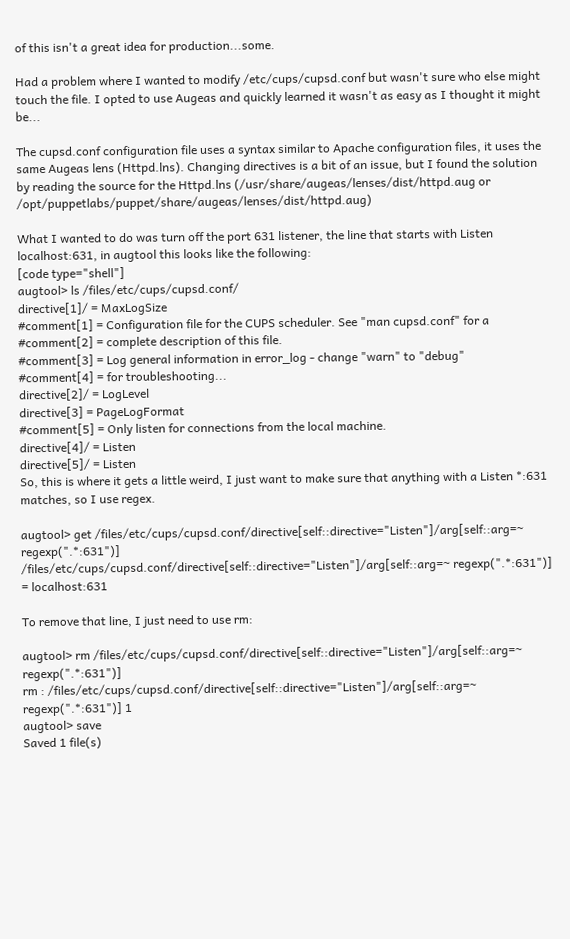of this isn't a great idea for production...some.

Had a problem where I wanted to modify /etc/cups/cupsd.conf but wasn't sure who else might touch the file. I opted to use Augeas and quickly learned it wasn't as easy as I thought it might be...

The cupsd.conf configuration file uses a syntax similar to Apache configuration files, it uses the same Augeas lens (Httpd.lns). Changing directives is a bit of an issue, but I found the solution by reading the source for the Httpd.lns (/usr/share/augeas/lenses/dist/httpd.aug or /opt/puppetlabs/puppet/share/augeas/lenses/dist/httpd.aug)

What I wanted to do was turn off the port 631 listener, the line that starts with Listen localhost:631, in augtool this looks like the following:
[code type="shell"]
augtool> ls /files/etc/cups/cupsd.conf/
directive[1]/ = MaxLogSize
#comment[1] = Configuration file for the CUPS scheduler. See "man cupsd.conf" for a
#comment[2] = complete description of this file.
#comment[3] = Log general information in error_log - change "warn" to "debug"
#comment[4] = for troubleshooting...
directive[2]/ = LogLevel
directive[3] = PageLogFormat
#comment[5] = Only listen for connections from the local machine.
directive[4]/ = Listen
directive[5]/ = Listen
So, this is where it gets a little weird, I just want to make sure that anything with a Listen *:631 matches, so I use regex.

augtool> get /files/etc/cups/cupsd.conf/directive[self::directive="Listen"]/arg[self::arg=~ regexp(".*:631")]
/files/etc/cups/cupsd.conf/directive[self::directive="Listen"]/arg[self::arg=~ regexp(".*:631")] = localhost:631

To remove that line, I just need to use rm:

augtool> rm /files/etc/cups/cupsd.conf/directive[self::directive="Listen"]/arg[self::arg=~ regexp(".*:631")]
rm : /files/etc/cups/cupsd.conf/directive[self::directive="Listen"]/arg[self::arg=~ regexp(".*:631")] 1
augtool> save
Saved 1 file(s)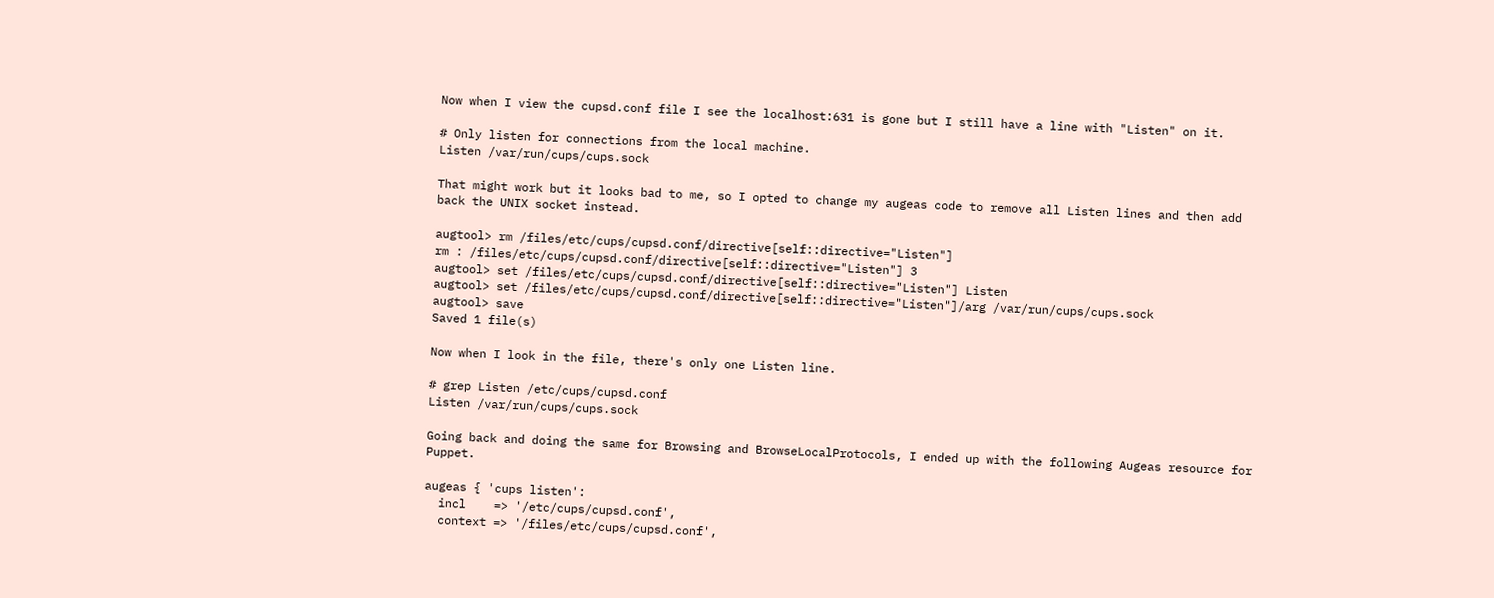Now when I view the cupsd.conf file I see the localhost:631 is gone but I still have a line with "Listen" on it.

# Only listen for connections from the local machine.
Listen /var/run/cups/cups.sock

That might work but it looks bad to me, so I opted to change my augeas code to remove all Listen lines and then add back the UNIX socket instead.

augtool> rm /files/etc/cups/cupsd.conf/directive[self::directive="Listen"]
rm : /files/etc/cups/cupsd.conf/directive[self::directive="Listen"] 3
augtool> set /files/etc/cups/cupsd.conf/directive[self::directive="Listen"] Listen
augtool> set /files/etc/cups/cupsd.conf/directive[self::directive="Listen"]/arg /var/run/cups/cups.sock
augtool> save
Saved 1 file(s)

Now when I look in the file, there's only one Listen line.

# grep Listen /etc/cups/cupsd.conf
Listen /var/run/cups/cups.sock

Going back and doing the same for Browsing and BrowseLocalProtocols, I ended up with the following Augeas resource for Puppet.

augeas { 'cups listen':
  incl    => '/etc/cups/cupsd.conf',
  context => '/files/etc/cups/cupsd.conf',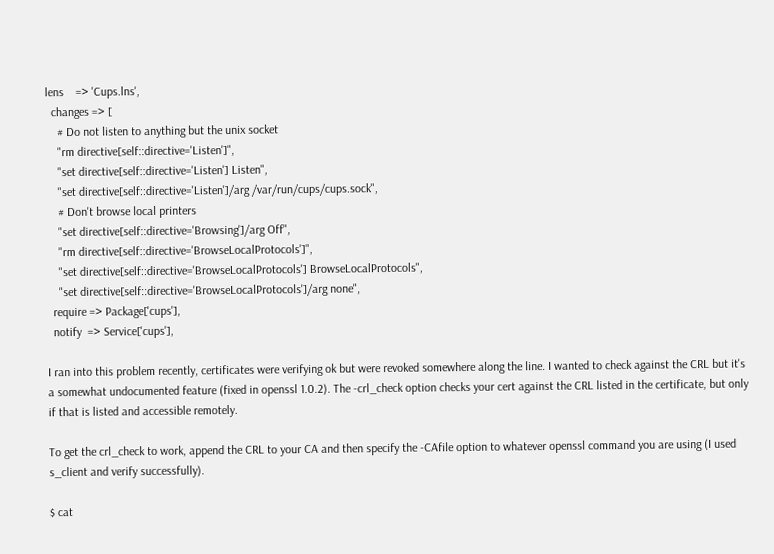lens    => 'Cups.lns',
  changes => [
    # Do not listen to anything but the unix socket
    "rm directive[self::directive='Listen']",
    "set directive[self::directive='Listen'] Listen",
    "set directive[self::directive='Listen']/arg /var/run/cups/cups.sock",
    # Don't browse local printers
    "set directive[self::directive='Browsing']/arg Off",
    "rm directive[self::directive='BrowseLocalProtocols']",
    "set directive[self::directive='BrowseLocalProtocols'] BrowseLocalProtocols",
    "set directive[self::directive='BrowseLocalProtocols']/arg none",
  require => Package['cups'],
  notify  => Service['cups'],

I ran into this problem recently, certificates were verifying ok but were revoked somewhere along the line. I wanted to check against the CRL but it's a somewhat undocumented feature (fixed in openssl 1.0.2). The -crl_check option checks your cert against the CRL listed in the certificate, but only if that is listed and accessible remotely.

To get the crl_check to work, append the CRL to your CA and then specify the -CAfile option to whatever openssl command you are using (I used s_client and verify successfully).

$ cat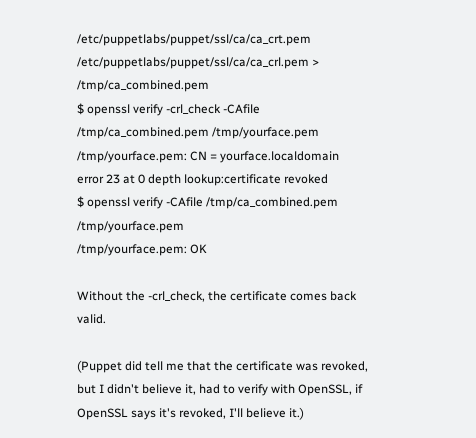/etc/puppetlabs/puppet/ssl/ca/ca_crt.pem /etc/puppetlabs/puppet/ssl/ca/ca_crl.pem > /tmp/ca_combined.pem
$ openssl verify -crl_check -CAfile /tmp/ca_combined.pem /tmp/yourface.pem
/tmp/yourface.pem: CN = yourface.localdomain
error 23 at 0 depth lookup:certificate revoked
$ openssl verify -CAfile /tmp/ca_combined.pem /tmp/yourface.pem
/tmp/yourface.pem: OK

Without the -crl_check, the certificate comes back valid.

(Puppet did tell me that the certificate was revoked, but I didn't believe it, had to verify with OpenSSL, if OpenSSL says it's revoked, I'll believe it.)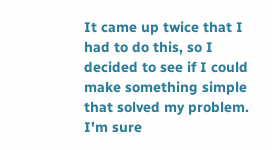It came up twice that I had to do this, so I decided to see if I could make something simple that solved my problem. I'm sure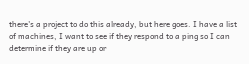there's a project to do this already, but here goes. I have a list of machines, I want to see if they respond to a ping so I can determine if they are up or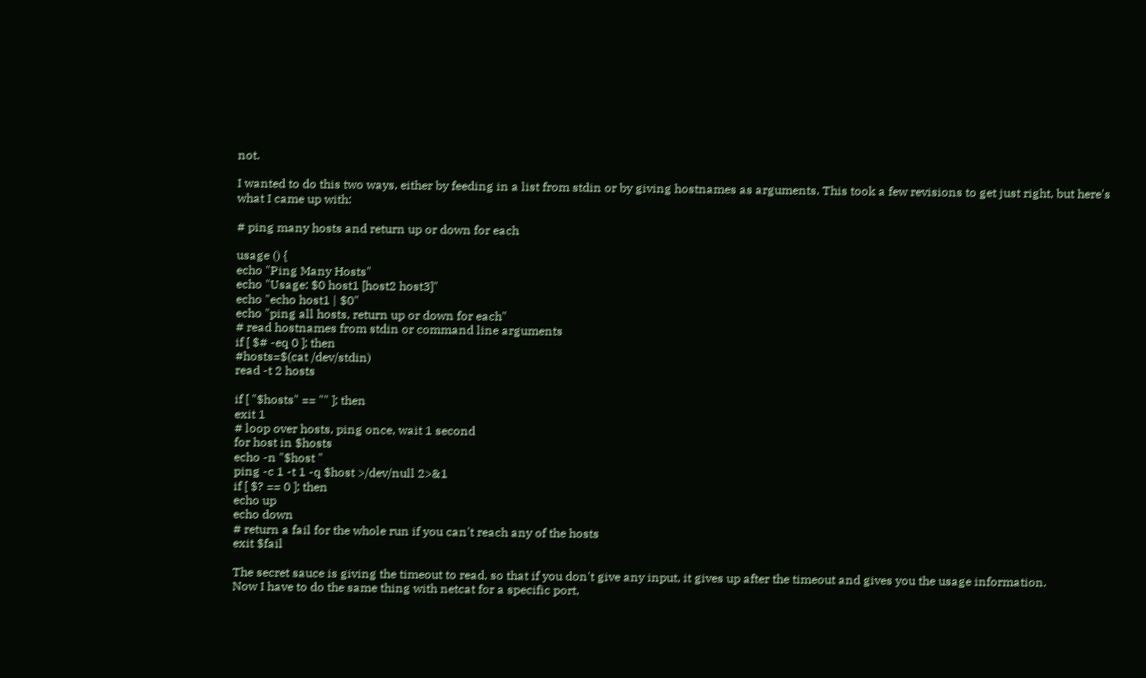not.

I wanted to do this two ways, either by feeding in a list from stdin or by giving hostnames as arguments. This took a few revisions to get just right, but here's what I came up with:

# ping many hosts and return up or down for each

usage () {
echo "Ping Many Hosts"
echo "Usage: $0 host1 [host2 host3]"
echo "echo host1 | $0"
echo "ping all hosts, return up or down for each"
# read hostnames from stdin or command line arguments
if [ $# -eq 0 ]; then
#hosts=$(cat /dev/stdin)
read -t 2 hosts

if [ "$hosts" == "" ]; then
exit 1
# loop over hosts, ping once, wait 1 second
for host in $hosts
echo -n "$host "
ping -c 1 -t 1 -q $host >/dev/null 2>&1
if [ $? == 0 ]; then
echo up
echo down
# return a fail for the whole run if you can't reach any of the hosts
exit $fail

The secret sauce is giving the timeout to read, so that if you don't give any input, it gives up after the timeout and gives you the usage information.
Now I have to do the same thing with netcat for a specific port,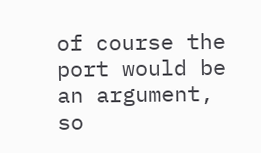of course the port would be an argument, so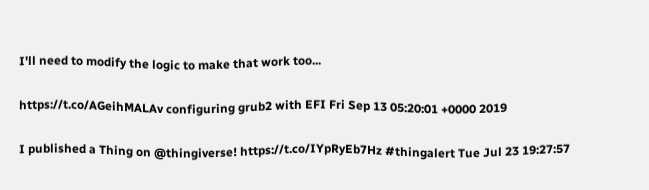I'll need to modify the logic to make that work too...

https://t.co/AGeihMALAv configuring grub2 with EFI Fri Sep 13 05:20:01 +0000 2019

I published a Thing on @thingiverse! https://t.co/IYpRyEb7Hz #thingalert Tue Jul 23 19:27:57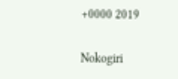+0000 2019

Nokogiri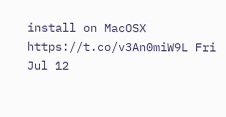install on MacOSX https://t.co/v3An0miW9L Fri Jul 12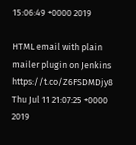15:06:49 +0000 2019

HTML email with plain mailer plugin on Jenkins https://t.co/Z6FSDMDjy8 Thu Jul 11 21:07:25 +0000 2019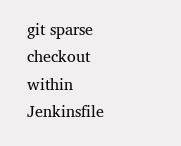git sparse checkout within Jenkinsfile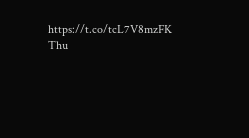https://t.co/tcL7V8mzFK Thu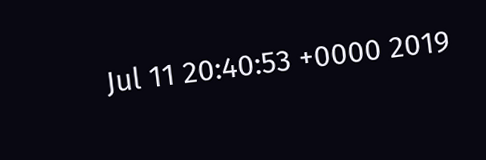Jul 11 20:40:53 +0000 2019